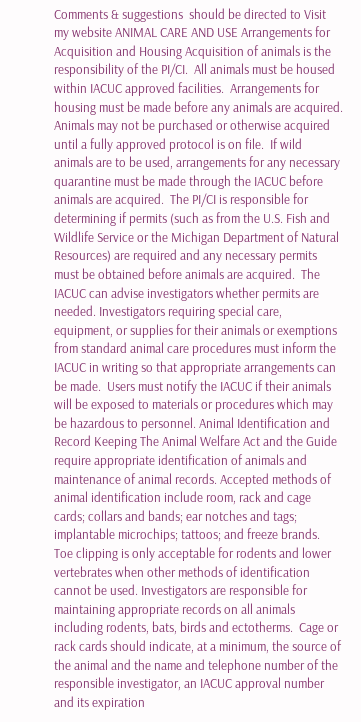Comments & suggestions  should be directed to Visit my website ANIMAL CARE AND USE Arrangements for Acquisition and Housing Acquisition of animals is the responsibility of the PI/CI.  All animals must be housed within IACUC approved facilities.  Arrangements for housing must be made before any animals are acquired.  Animals may not be purchased or otherwise acquired until a fully approved protocol is on file.  If wild animals are to be used, arrangements for any necessary quarantine must be made through the IACUC before animals are acquired.  The PI/CI is responsible for determining if permits (such as from the U.S. Fish and Wildlife Service or the Michigan Department of Natural Resources) are required and any necessary permits must be obtained before animals are acquired.  The IACUC can advise investigators whether permits are needed. Investigators requiring special care, equipment, or supplies for their animals or exemptions from standard animal care procedures must inform the IACUC in writing so that appropriate arrangements can be made.  Users must notify the IACUC if their animals will be exposed to materials or procedures which may be hazardous to personnel. Animal Identification and Record Keeping The Animal Welfare Act and the Guide require appropriate identification of animals and maintenance of animal records. Accepted methods of animal identification include room, rack and cage cards; collars and bands; ear notches and tags; implantable microchips; tattoos; and freeze brands.  Toe clipping is only acceptable for rodents and lower vertebrates when other methods of identification cannot be used. Investigators are responsible for maintaining appropriate records on all animals including rodents, bats, birds and ectotherms.  Cage or rack cards should indicate, at a minimum, the source of the animal and the name and telephone number of the responsible investigator, an IACUC approval number and its expiration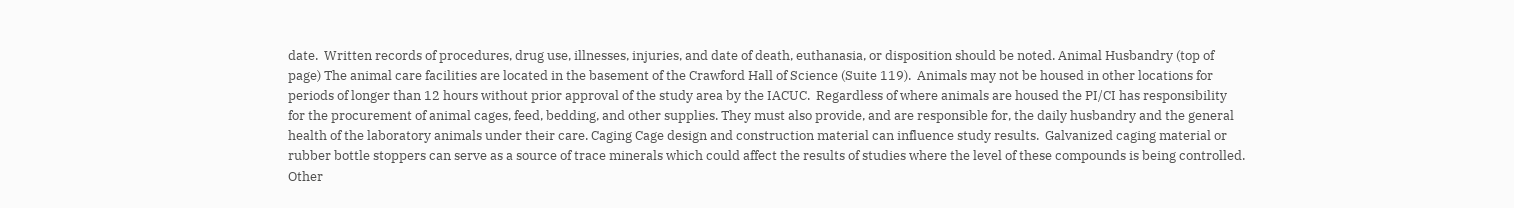date.  Written records of procedures, drug use, illnesses, injuries, and date of death, euthanasia, or disposition should be noted. Animal Husbandry (top of page) The animal care facilities are located in the basement of the Crawford Hall of Science (Suite 119).  Animals may not be housed in other locations for periods of longer than 12 hours without prior approval of the study area by the IACUC.  Regardless of where animals are housed the PI/CI has responsibility for the procurement of animal cages, feed, bedding, and other supplies. They must also provide, and are responsible for, the daily husbandry and the general health of the laboratory animals under their care. Caging Cage design and construction material can influence study results.  Galvanized caging material or rubber bottle stoppers can serve as a source of trace minerals which could affect the results of studies where the level of these compounds is being controlled.  Other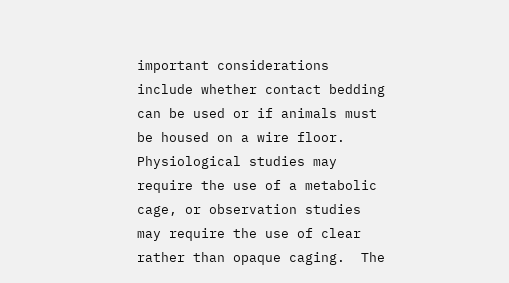important considerations include whether contact bedding can be used or if animals must be housed on a wire floor.  Physiological studies may require the use of a metabolic cage, or observation studies may require the use of clear rather than opaque caging.  The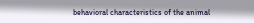behavioral characteristics of the animal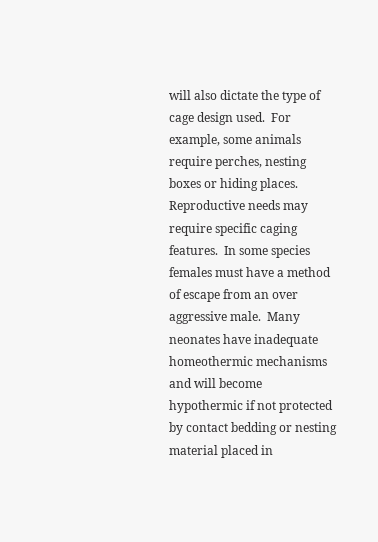will also dictate the type of cage design used.  For example, some animals require perches, nesting boxes or hiding places.  Reproductive needs may require specific caging features.  In some species females must have a method of escape from an over aggressive male.  Many neonates have inadequate homeothermic mechanisms and will become hypothermic if not protected by contact bedding or nesting material placed in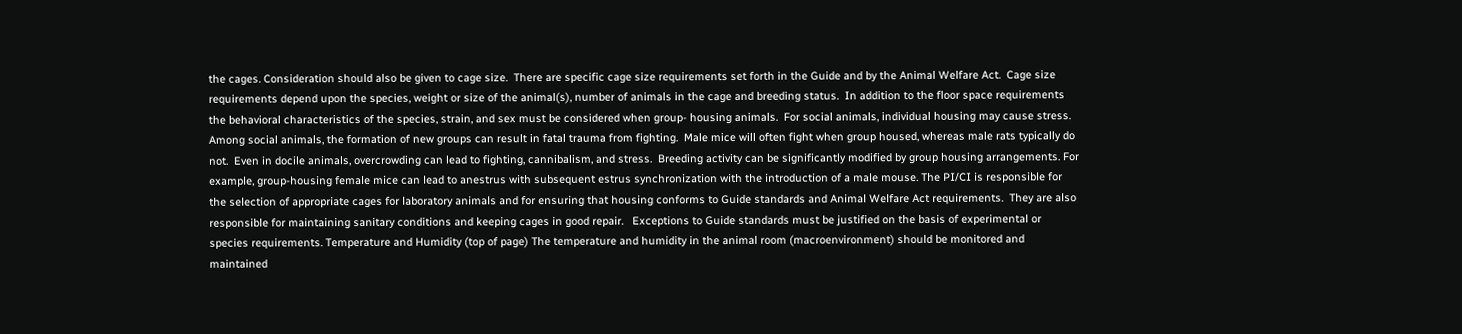the cages. Consideration should also be given to cage size.  There are specific cage size requirements set forth in the Guide and by the Animal Welfare Act.  Cage size requirements depend upon the species, weight or size of the animal(s), number of animals in the cage and breeding status.  In addition to the floor space requirements the behavioral characteristics of the species, strain, and sex must be considered when group- housing animals.  For social animals, individual housing may cause stress. Among social animals, the formation of new groups can result in fatal trauma from fighting.  Male mice will often fight when group housed, whereas male rats typically do not.  Even in docile animals, overcrowding can lead to fighting, cannibalism, and stress.  Breeding activity can be significantly modified by group housing arrangements. For example, group-housing female mice can lead to anestrus with subsequent estrus synchronization with the introduction of a male mouse. The PI/CI is responsible for the selection of appropriate cages for laboratory animals and for ensuring that housing conforms to Guide standards and Animal Welfare Act requirements.  They are also responsible for maintaining sanitary conditions and keeping cages in good repair.   Exceptions to Guide standards must be justified on the basis of experimental or species requirements. Temperature and Humidity (top of page) The temperature and humidity in the animal room (macroenvironment) should be monitored and maintained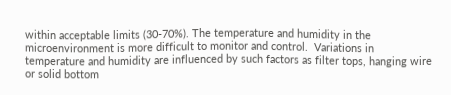within acceptable limits (30-70%). The temperature and humidity in the microenvironment is more difficult to monitor and control.  Variations in temperature and humidity are influenced by such factors as filter tops, hanging wire or solid bottom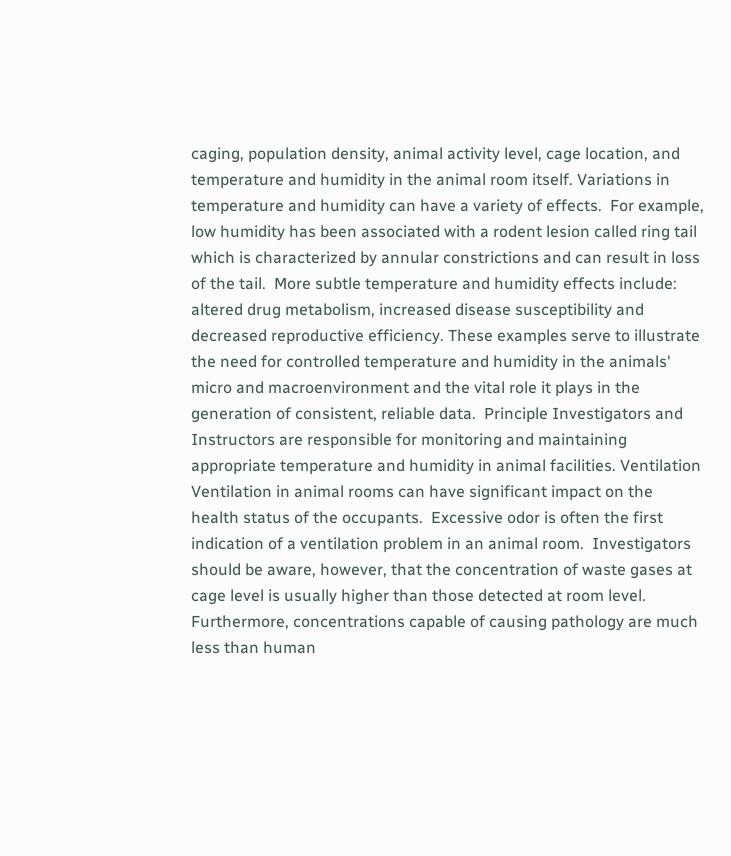caging, population density, animal activity level, cage location, and temperature and humidity in the animal room itself. Variations in temperature and humidity can have a variety of effects.  For example, low humidity has been associated with a rodent lesion called ring tail which is characterized by annular constrictions and can result in loss of the tail.  More subtle temperature and humidity effects include: altered drug metabolism, increased disease susceptibility and decreased reproductive efficiency. These examples serve to illustrate the need for controlled temperature and humidity in the animals' micro and macroenvironment and the vital role it plays in the generation of consistent, reliable data.  Principle Investigators and Instructors are responsible for monitoring and maintaining appropriate temperature and humidity in animal facilities. Ventilation Ventilation in animal rooms can have significant impact on the health status of the occupants.  Excessive odor is often the first indication of a ventilation problem in an animal room.  Investigators should be aware, however, that the concentration of waste gases at cage level is usually higher than those detected at room level. Furthermore, concentrations capable of causing pathology are much less than human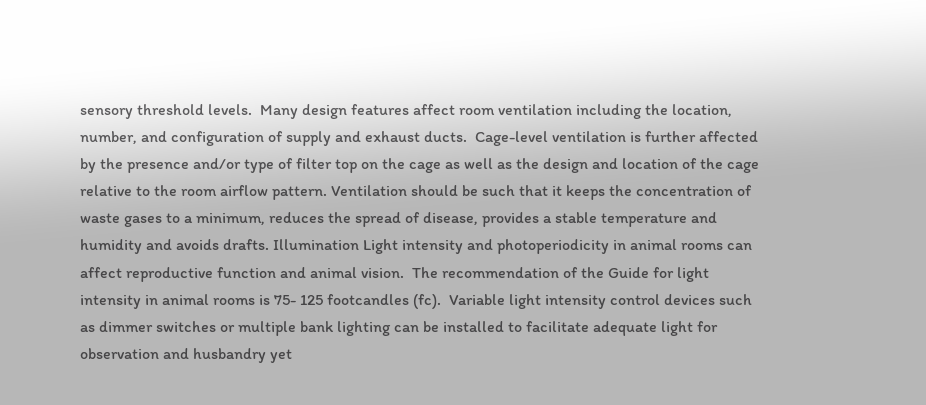sensory threshold levels.  Many design features affect room ventilation including the location, number, and configuration of supply and exhaust ducts.  Cage-level ventilation is further affected by the presence and/or type of filter top on the cage as well as the design and location of the cage relative to the room airflow pattern. Ventilation should be such that it keeps the concentration of waste gases to a minimum, reduces the spread of disease, provides a stable temperature and humidity and avoids drafts. Illumination Light intensity and photoperiodicity in animal rooms can affect reproductive function and animal vision.  The recommendation of the Guide for light intensity in animal rooms is 75- 125 footcandles (fc).  Variable light intensity control devices such as dimmer switches or multiple bank lighting can be installed to facilitate adequate light for observation and husbandry yet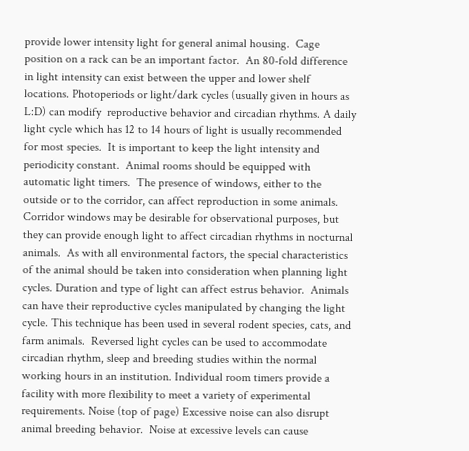provide lower intensity light for general animal housing.  Cage position on a rack can be an important factor.  An 80-fold difference in light intensity can exist between the upper and lower shelf locations. Photoperiods or light/dark cycles (usually given in hours as L:D) can modify  reproductive behavior and circadian rhythms. A daily light cycle which has 12 to 14 hours of light is usually recommended for most species.  It is important to keep the light intensity and periodicity constant.  Animal rooms should be equipped with automatic light timers.  The presence of windows, either to the outside or to the corridor, can affect reproduction in some animals.  Corridor windows may be desirable for observational purposes, but they can provide enough light to affect circadian rhythms in nocturnal animals.  As with all environmental factors, the special characteristics of the animal should be taken into consideration when planning light cycles. Duration and type of light can affect estrus behavior.  Animals can have their reproductive cycles manipulated by changing the light cycle. This technique has been used in several rodent species, cats, and farm animals.  Reversed light cycles can be used to accommodate circadian rhythm, sleep and breeding studies within the normal working hours in an institution. Individual room timers provide a facility with more flexibility to meet a variety of experimental requirements. Noise (top of page) Excessive noise can also disrupt animal breeding behavior.  Noise at excessive levels can cause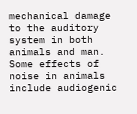mechanical damage to the auditory system in both animals and man.  Some effects of noise in animals include audiogenic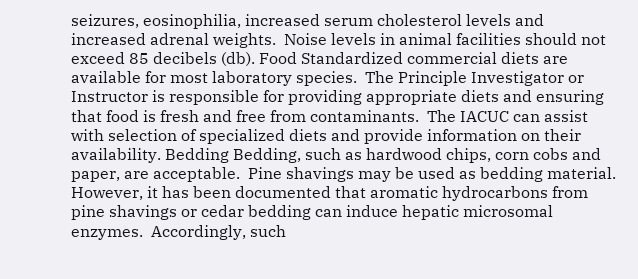seizures, eosinophilia, increased serum cholesterol levels and increased adrenal weights.  Noise levels in animal facilities should not exceed 85 decibels (db). Food Standardized commercial diets are available for most laboratory species.  The Principle Investigator or Instructor is responsible for providing appropriate diets and ensuring that food is fresh and free from contaminants.  The IACUC can assist with selection of specialized diets and provide information on their availability. Bedding Bedding, such as hardwood chips, corn cobs and paper, are acceptable.  Pine shavings may be used as bedding material.  However, it has been documented that aromatic hydrocarbons from pine shavings or cedar bedding can induce hepatic microsomal enzymes.  Accordingly, such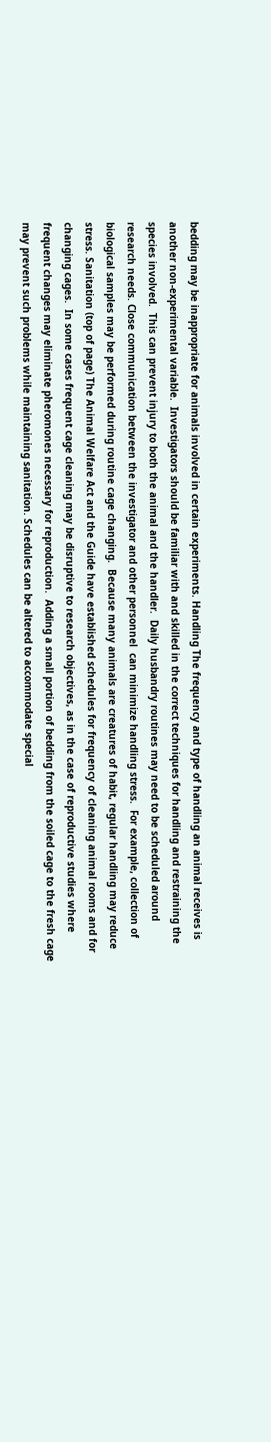bedding may be inappropriate for animals involved in certain experiments. Handling The frequency and type of handling an animal receives is another non-experimental variable.  Investigators should be familiar with and skilled in the correct techniques for handling and restraining the species involved.  This can prevent injury to both the animal and the handler.  Daily husbandry routines may need to be scheduled around research needs. Close communication between the investigator and other personnel  can minimize handling stress.  For example, collection of biological samples may be performed during routine cage changing.  Because many animals are creatures of habit, regular handling may reduce stress. Sanitation (top of page) The Animal Welfare Act and the Guide have established schedules for frequency of cleaning animal rooms and for changing cages.  In some cases frequent cage cleaning may be disruptive to research objectives, as in the case of reproductive studies where frequent changes may eliminate pheromones necessary for reproduction.  Adding a small portion of bedding from the soiled cage to the fresh cage may prevent such problems while maintaining sanitation. Schedules can be altered to accommodate special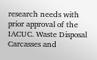research needs with prior approval of the IACUC. Waste Disposal Carcasses and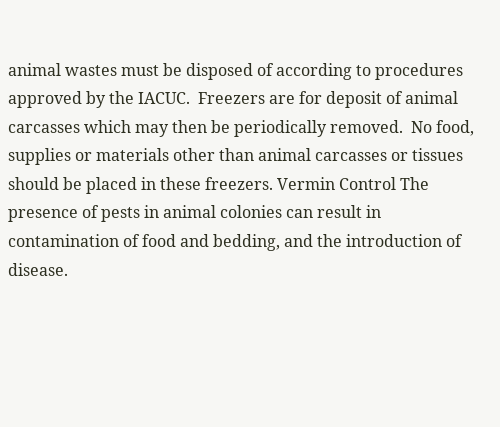animal wastes must be disposed of according to procedures approved by the IACUC.  Freezers are for deposit of animal carcasses which may then be periodically removed.  No food, supplies or materials other than animal carcasses or tissues should be placed in these freezers. Vermin Control The presence of pests in animal colonies can result in contamination of food and bedding, and the introduction of disease.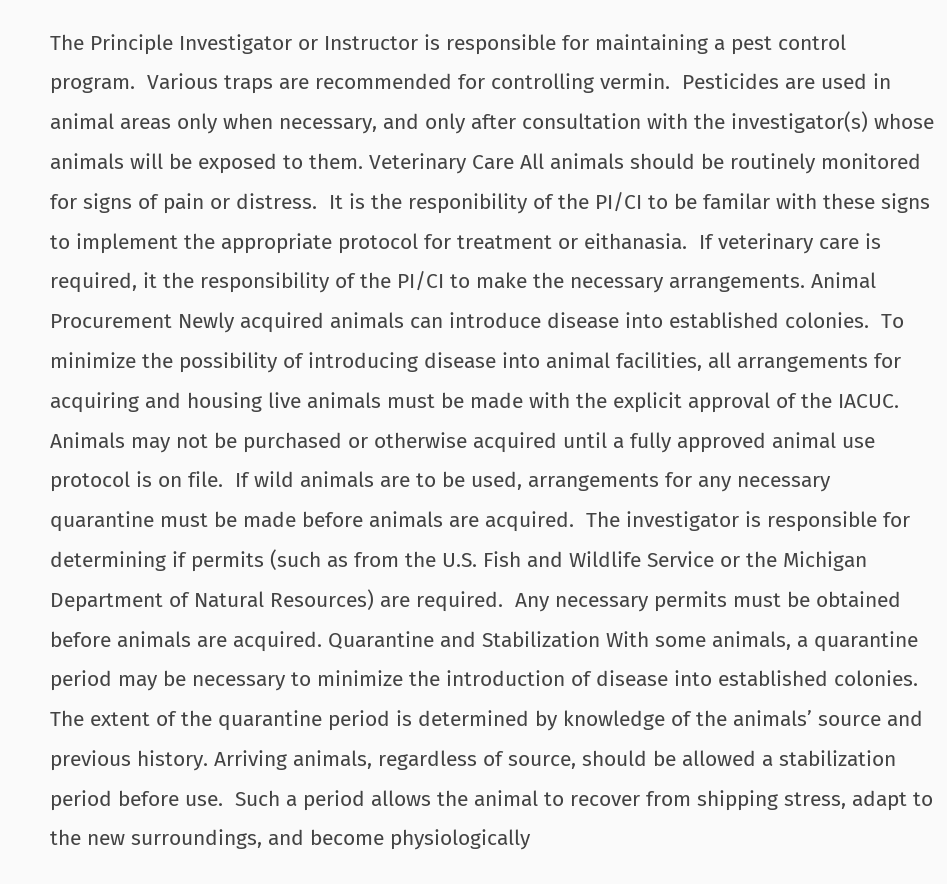The Principle Investigator or Instructor is responsible for maintaining a pest control program.  Various traps are recommended for controlling vermin.  Pesticides are used in animal areas only when necessary, and only after consultation with the investigator(s) whose animals will be exposed to them. Veterinary Care All animals should be routinely monitored for signs of pain or distress.  It is the responibility of the PI/CI to be familar with these signs to implement the appropriate protocol for treatment or eithanasia.  If veterinary care is required, it the responsibility of the PI/CI to make the necessary arrangements. Animal Procurement Newly acquired animals can introduce disease into established colonies.  To minimize the possibility of introducing disease into animal facilities, all arrangements for acquiring and housing live animals must be made with the explicit approval of the IACUC.  Animals may not be purchased or otherwise acquired until a fully approved animal use protocol is on file.  If wild animals are to be used, arrangements for any necessary quarantine must be made before animals are acquired.  The investigator is responsible for determining if permits (such as from the U.S. Fish and Wildlife Service or the Michigan Department of Natural Resources) are required.  Any necessary permits must be obtained before animals are acquired. Quarantine and Stabilization With some animals, a quarantine period may be necessary to minimize the introduction of disease into established colonies.  The extent of the quarantine period is determined by knowledge of the animals’ source and previous history. Arriving animals, regardless of source, should be allowed a stabilization period before use.  Such a period allows the animal to recover from shipping stress, adapt to the new surroundings, and become physiologically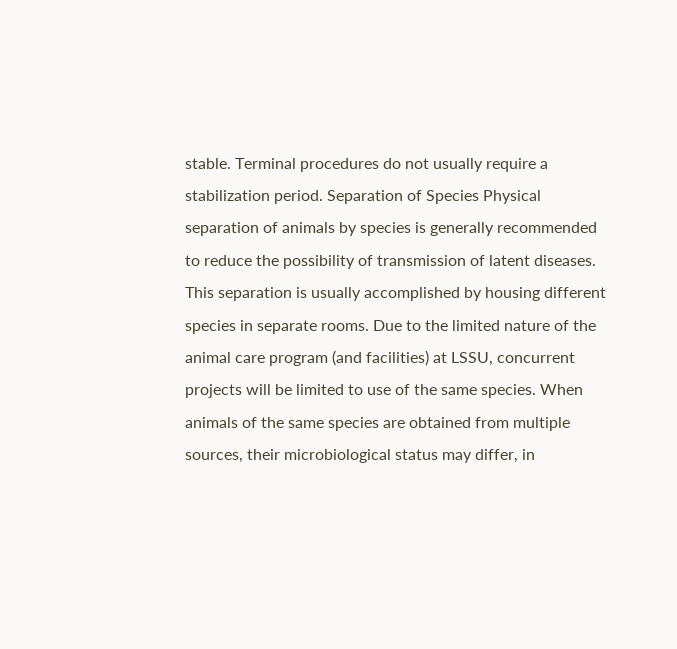stable. Terminal procedures do not usually require a stabilization period. Separation of Species Physical separation of animals by species is generally recommended to reduce the possibility of transmission of latent diseases. This separation is usually accomplished by housing different species in separate rooms. Due to the limited nature of the animal care program (and facilities) at LSSU, concurrent projects will be limited to use of the same species. When animals of the same species are obtained from multiple sources, their microbiological status may differ, in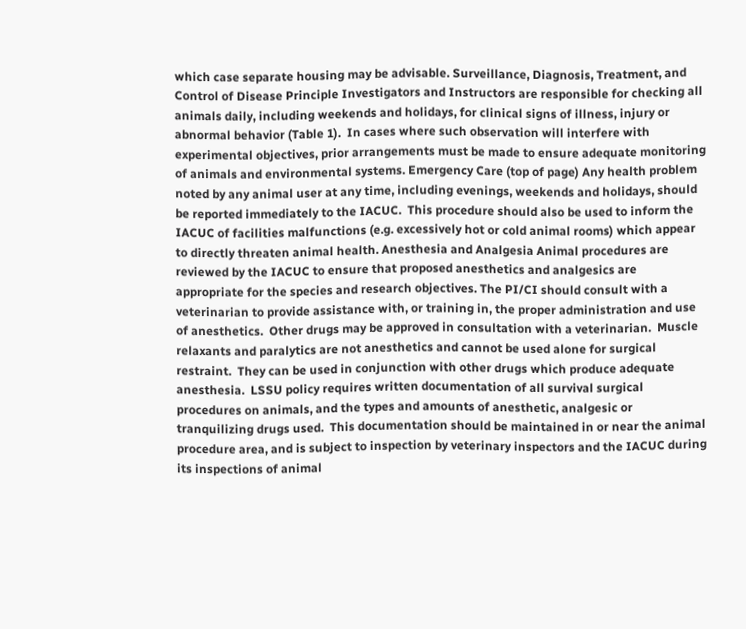which case separate housing may be advisable. Surveillance, Diagnosis, Treatment, and Control of Disease Principle Investigators and Instructors are responsible for checking all animals daily, including weekends and holidays, for clinical signs of illness, injury or abnormal behavior (Table 1).  In cases where such observation will interfere with experimental objectives, prior arrangements must be made to ensure adequate monitoring of animals and environmental systems. Emergency Care (top of page) Any health problem noted by any animal user at any time, including evenings, weekends and holidays, should be reported immediately to the IACUC.  This procedure should also be used to inform the IACUC of facilities malfunctions (e.g. excessively hot or cold animal rooms) which appear to directly threaten animal health. Anesthesia and Analgesia Animal procedures are reviewed by the IACUC to ensure that proposed anesthetics and analgesics are appropriate for the species and research objectives. The PI/CI should consult with a veterinarian to provide assistance with, or training in, the proper administration and use of anesthetics.  Other drugs may be approved in consultation with a veterinarian.  Muscle relaxants and paralytics are not anesthetics and cannot be used alone for surgical restraint.  They can be used in conjunction with other drugs which produce adequate anesthesia.  LSSU policy requires written documentation of all survival surgical procedures on animals, and the types and amounts of anesthetic, analgesic or tranquilizing drugs used.  This documentation should be maintained in or near the animal procedure area, and is subject to inspection by veterinary inspectors and the IACUC during its inspections of animal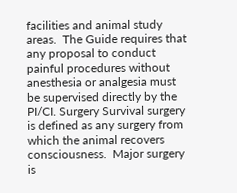facilities and animal study areas.  The Guide requires that any proposal to conduct painful procedures without anesthesia or analgesia must be supervised directly by the PI/CI. Surgery Survival surgery is defined as any surgery from which the animal recovers consciousness.  Major surgery is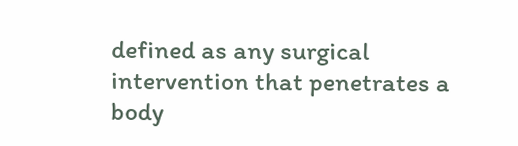defined as any surgical intervention that penetrates a body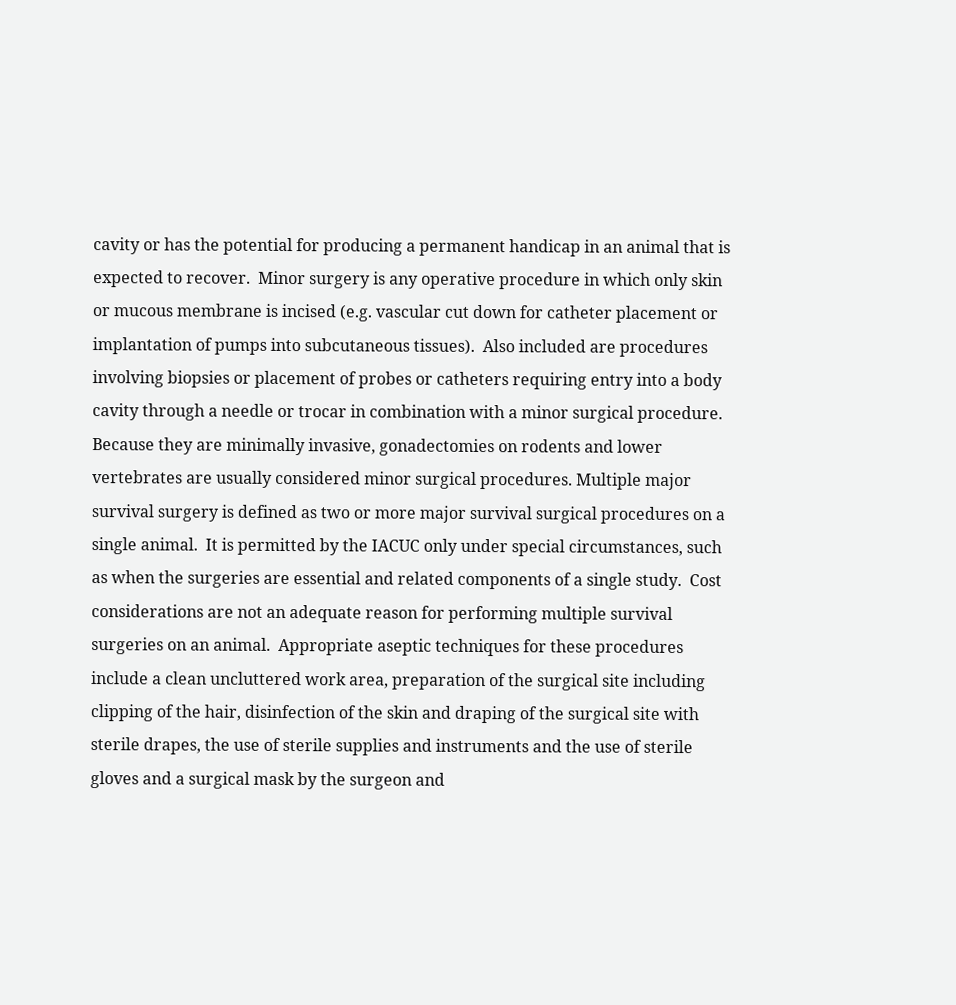cavity or has the potential for producing a permanent handicap in an animal that is expected to recover.  Minor surgery is any operative procedure in which only skin or mucous membrane is incised (e.g. vascular cut down for catheter placement or implantation of pumps into subcutaneous tissues).  Also included are procedures involving biopsies or placement of probes or catheters requiring entry into a body cavity through a needle or trocar in combination with a minor surgical procedure.  Because they are minimally invasive, gonadectomies on rodents and lower vertebrates are usually considered minor surgical procedures. Multiple major survival surgery is defined as two or more major survival surgical procedures on a single animal.  It is permitted by the IACUC only under special circumstances, such as when the surgeries are essential and related components of a single study.  Cost considerations are not an adequate reason for performing multiple survival surgeries on an animal.  Appropriate aseptic techniques for these procedures include a clean uncluttered work area, preparation of the surgical site including clipping of the hair, disinfection of the skin and draping of the surgical site with sterile drapes, the use of sterile supplies and instruments and the use of sterile gloves and a surgical mask by the surgeon and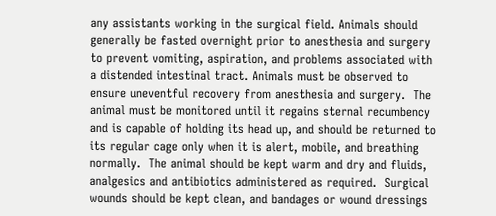any assistants working in the surgical field. Animals should generally be fasted overnight prior to anesthesia and surgery to prevent vomiting, aspiration, and problems associated with a distended intestinal tract. Animals must be observed to ensure uneventful recovery from anesthesia and surgery.  The animal must be monitored until it regains sternal recumbency and is capable of holding its head up, and should be returned to its regular cage only when it is alert, mobile, and breathing normally.  The animal should be kept warm and dry and fluids, analgesics and antibiotics administered as required.  Surgical wounds should be kept clean, and bandages or wound dressings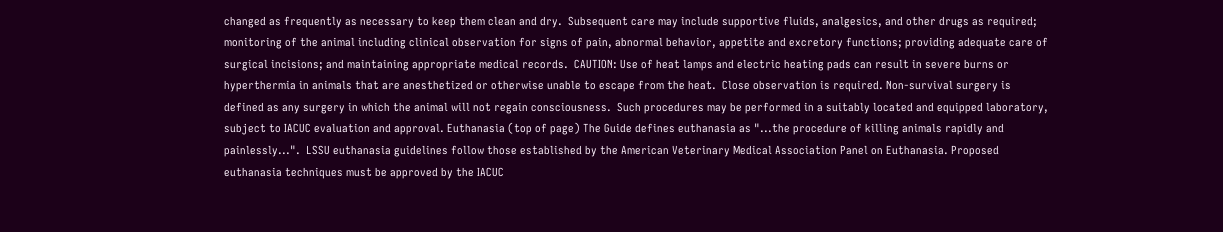changed as frequently as necessary to keep them clean and dry.  Subsequent care may include supportive fluids, analgesics, and other drugs as required; monitoring of the animal including clinical observation for signs of pain, abnormal behavior, appetite and excretory functions; providing adequate care of surgical incisions; and maintaining appropriate medical records.  CAUTION: Use of heat lamps and electric heating pads can result in severe burns or hyperthermia in animals that are anesthetized or otherwise unable to escape from the heat.  Close observation is required. Non-survival surgery is defined as any surgery in which the animal will not regain consciousness.  Such procedures may be performed in a suitably located and equipped laboratory, subject to IACUC evaluation and approval. Euthanasia (top of page) The Guide defines euthanasia as "...the procedure of killing animals rapidly and painlessly...".  LSSU euthanasia guidelines follow those established by the American Veterinary Medical Association Panel on Euthanasia. Proposed euthanasia techniques must be approved by the IACUC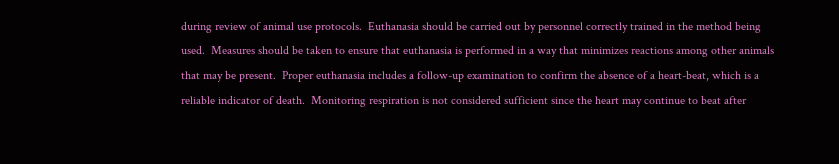during review of animal use protocols.  Euthanasia should be carried out by personnel correctly trained in the method being used.  Measures should be taken to ensure that euthanasia is performed in a way that minimizes reactions among other animals that may be present.  Proper euthanasia includes a follow-up examination to confirm the absence of a heart-beat, which is a reliable indicator of death.  Monitoring respiration is not considered sufficient since the heart may continue to beat after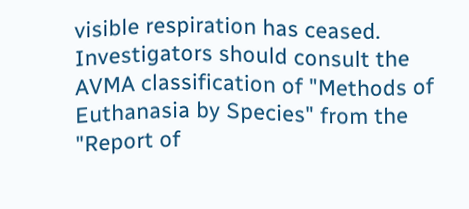visible respiration has ceased. Investigators should consult the AVMA classification of "Methods of Euthanasia by Species" from the "Report of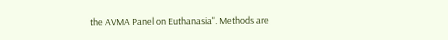the AVMA Panel on Euthanasia". Methods are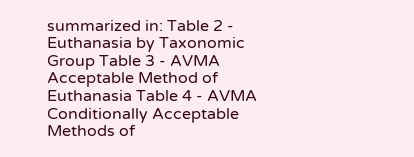summarized in: Table 2 - Euthanasia by Taxonomic Group Table 3 - AVMA Acceptable Method of Euthanasia Table 4 - AVMA Conditionally Acceptable Methods of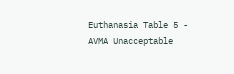Euthanasia Table 5 - AVMA Unacceptable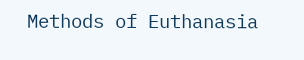Methods of Euthanasia